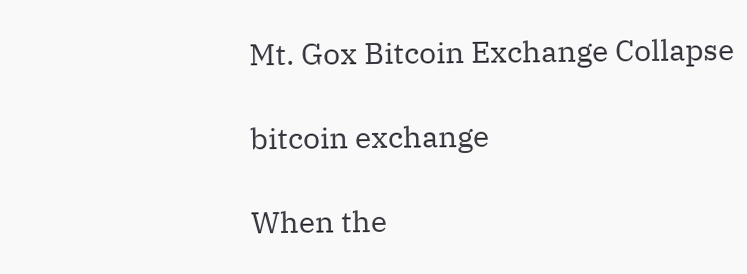Mt. Gox Bitcoin Exchange Collapse

bitcoin exchange

When the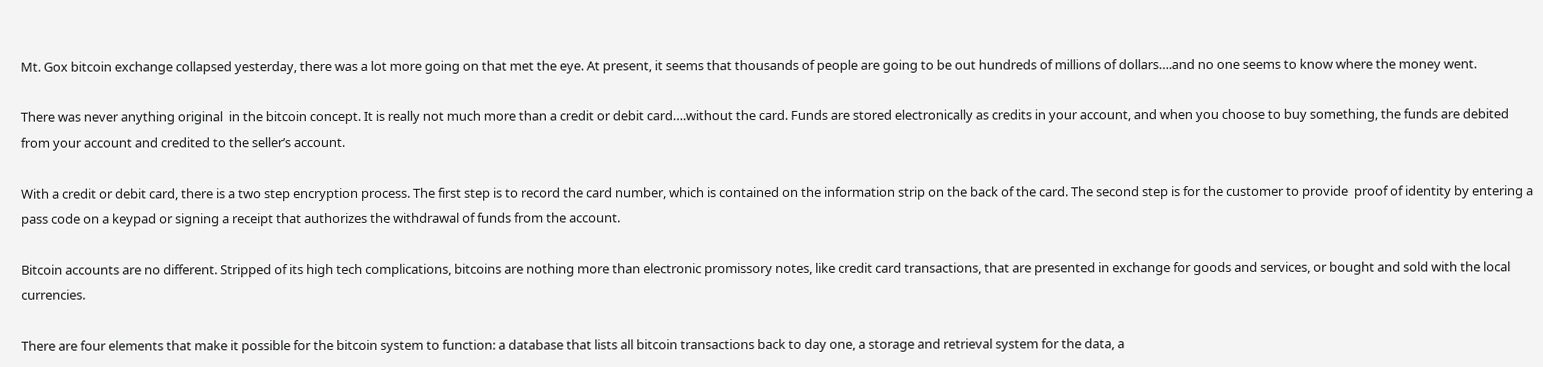Mt. Gox bitcoin exchange collapsed yesterday, there was a lot more going on that met the eye. At present, it seems that thousands of people are going to be out hundreds of millions of dollars….and no one seems to know where the money went.

There was never anything original  in the bitcoin concept. It is really not much more than a credit or debit card….without the card. Funds are stored electronically as credits in your account, and when you choose to buy something, the funds are debited from your account and credited to the seller’s account.

With a credit or debit card, there is a two step encryption process. The first step is to record the card number, which is contained on the information strip on the back of the card. The second step is for the customer to provide  proof of identity by entering a pass code on a keypad or signing a receipt that authorizes the withdrawal of funds from the account.

Bitcoin accounts are no different. Stripped of its high tech complications, bitcoins are nothing more than electronic promissory notes, like credit card transactions, that are presented in exchange for goods and services, or bought and sold with the local currencies.

There are four elements that make it possible for the bitcoin system to function: a database that lists all bitcoin transactions back to day one, a storage and retrieval system for the data, a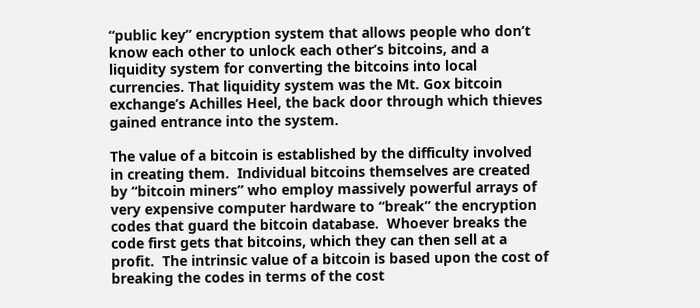“public key” encryption system that allows people who don’t know each other to unlock each other’s bitcoins, and a liquidity system for converting the bitcoins into local currencies. That liquidity system was the Mt. Gox bitcoin exchange’s Achilles Heel, the back door through which thieves gained entrance into the system.

The value of a bitcoin is established by the difficulty involved in creating them.  Individual bitcoins themselves are created by “bitcoin miners” who employ massively powerful arrays of very expensive computer hardware to “break” the encryption codes that guard the bitcoin database.  Whoever breaks the code first gets that bitcoins, which they can then sell at a profit.  The intrinsic value of a bitcoin is based upon the cost of breaking the codes in terms of the cost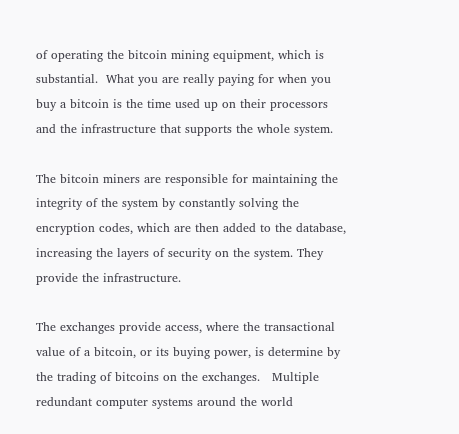of operating the bitcoin mining equipment, which is substantial.  What you are really paying for when you buy a bitcoin is the time used up on their processors  and the infrastructure that supports the whole system.

The bitcoin miners are responsible for maintaining the integrity of the system by constantly solving the encryption codes, which are then added to the database, increasing the layers of security on the system. They provide the infrastructure.

The exchanges provide access, where the transactional  value of a bitcoin, or its buying power, is determine by the trading of bitcoins on the exchanges.   Multiple redundant computer systems around the world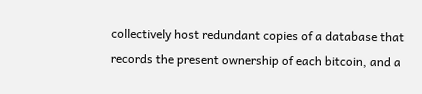collectively host redundant copies of a database that records the present ownership of each bitcoin, and a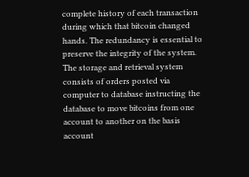complete history of each transaction during which that bitcoin changed hands. The redundancy is essential to preserve the integrity of the system. The storage and retrieval system consists of orders posted via computer to database instructing the database to move bitcoins from one account to another on the basis account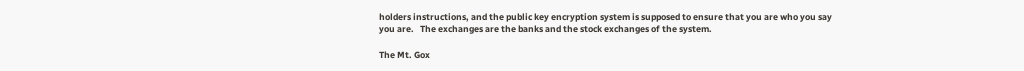holders instructions, and the public key encryption system is supposed to ensure that you are who you say you are.   The exchanges are the banks and the stock exchanges of the system.

The Mt. Gox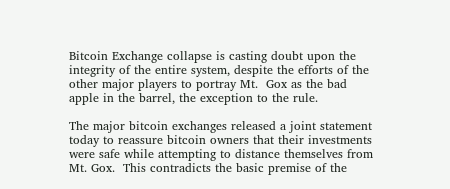Bitcoin Exchange collapse is casting doubt upon the integrity of the entire system, despite the efforts of the other major players to portray Mt.  Gox as the bad apple in the barrel, the exception to the rule.

The major bitcoin exchanges released a joint statement today to reassure bitcoin owners that their investments were safe while attempting to distance themselves from Mt. Gox.  This contradicts the basic premise of the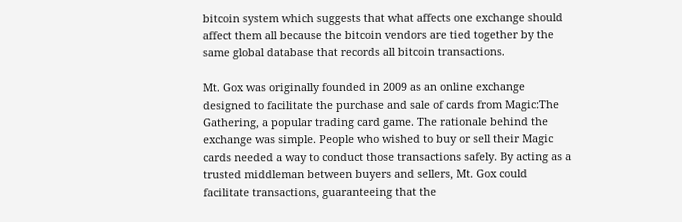bitcoin system which suggests that what affects one exchange should affect them all because the bitcoin vendors are tied together by the same global database that records all bitcoin transactions.

Mt. Gox was originally founded in 2009 as an online exchange designed to facilitate the purchase and sale of cards from Magic:The Gathering, a popular trading card game. The rationale behind the exchange was simple. People who wished to buy or sell their Magic cards needed a way to conduct those transactions safely. By acting as a trusted middleman between buyers and sellers, Mt. Gox could facilitate transactions, guaranteeing that the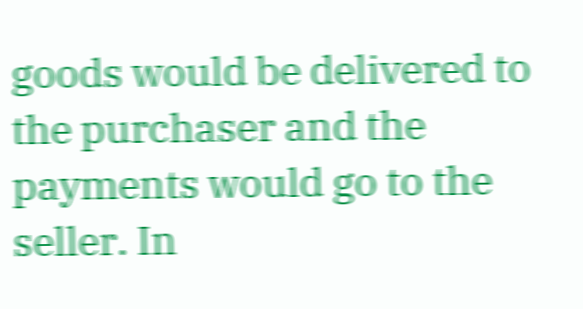goods would be delivered to the purchaser and the payments would go to the seller. In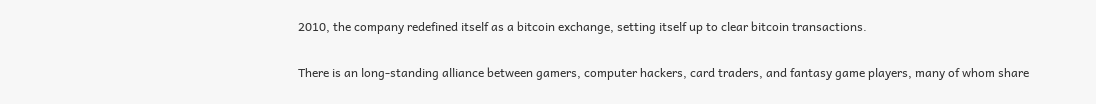2010, the company redefined itself as a bitcoin exchange, setting itself up to clear bitcoin transactions.

There is an long-standing alliance between gamers, computer hackers, card traders, and fantasy game players, many of whom share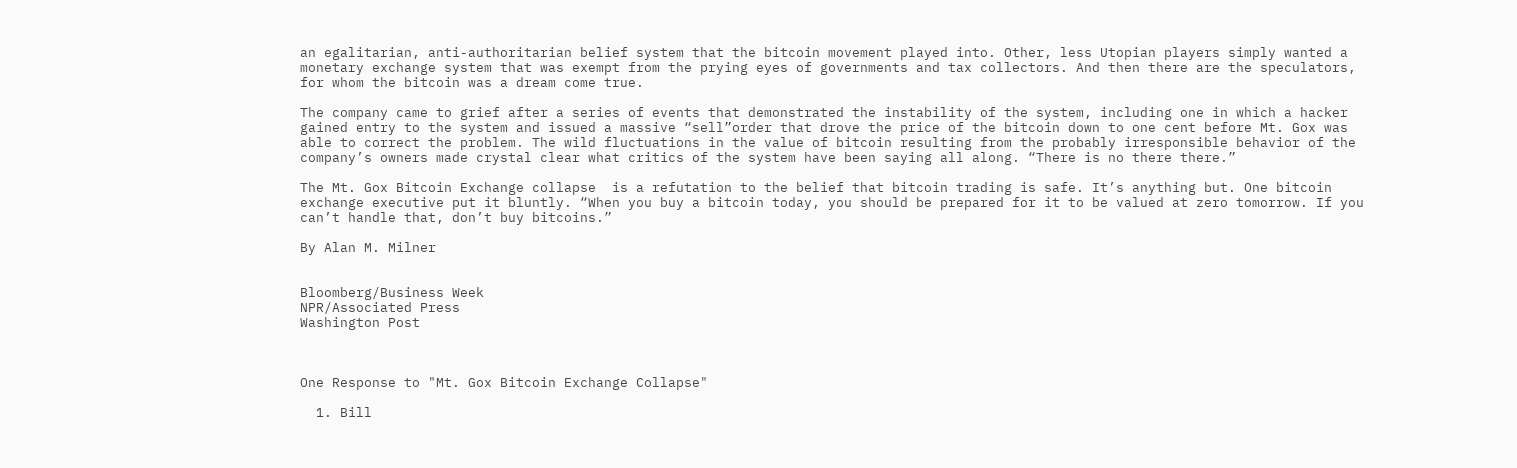an egalitarian, anti-authoritarian belief system that the bitcoin movement played into. Other, less Utopian players simply wanted a monetary exchange system that was exempt from the prying eyes of governments and tax collectors. And then there are the speculators, for whom the bitcoin was a dream come true.

The company came to grief after a series of events that demonstrated the instability of the system, including one in which a hacker gained entry to the system and issued a massive “sell”order that drove the price of the bitcoin down to one cent before Mt. Gox was able to correct the problem. The wild fluctuations in the value of bitcoin resulting from the probably irresponsible behavior of the company’s owners made crystal clear what critics of the system have been saying all along. “There is no there there.”

The Mt. Gox Bitcoin Exchange collapse  is a refutation to the belief that bitcoin trading is safe. It’s anything but. One bitcoin exchange executive put it bluntly. “When you buy a bitcoin today, you should be prepared for it to be valued at zero tomorrow. If you can’t handle that, don’t buy bitcoins.”

By Alan M. Milner


Bloomberg/Business Week
NPR/Associated Press
Washington Post



One Response to "Mt. Gox Bitcoin Exchange Collapse"

  1. Bill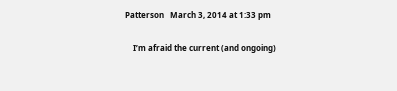Patterson   March 3, 2014 at 1:33 pm

    I’m afraid the current (and ongoing)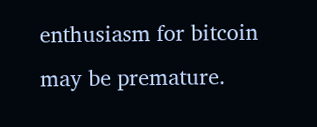enthusiasm for bitcoin may be premature.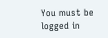You must be logged in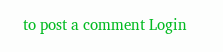to post a comment Login